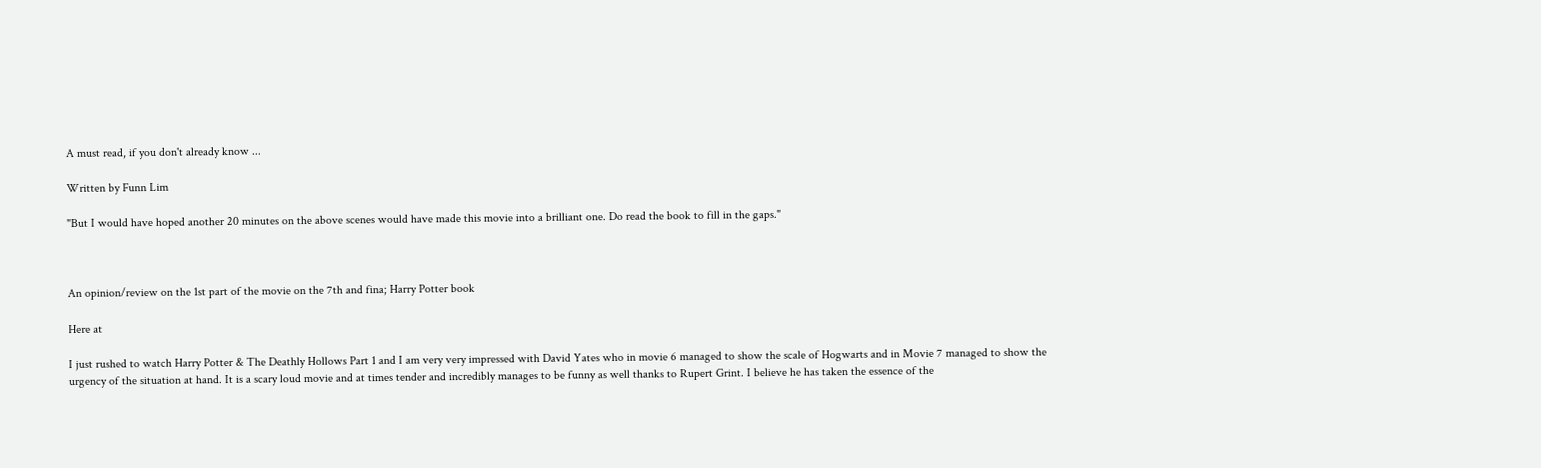A must read, if you don't already know ...

Written by Funn Lim

"But I would have hoped another 20 minutes on the above scenes would have made this movie into a brilliant one. Do read the book to fill in the gaps."



An opinion/review on the 1st part of the movie on the 7th and fina; Harry Potter book

Here at

I just rushed to watch Harry Potter & The Deathly Hollows Part 1 and I am very very impressed with David Yates who in movie 6 managed to show the scale of Hogwarts and in Movie 7 managed to show the urgency of the situation at hand. It is a scary loud movie and at times tender and incredibly manages to be funny as well thanks to Rupert Grint. I believe he has taken the essence of the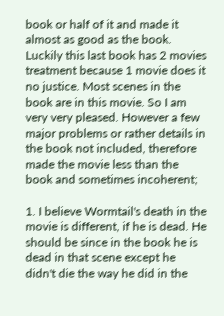book or half of it and made it almost as good as the book. Luckily this last book has 2 movies treatment because 1 movie does it no justice. Most scenes in the book are in this movie. So I am very very pleased. However a few major problems or rather details in the book not included, therefore made the movie less than the book and sometimes incoherent;

1. I believe Wormtail's death in the movie is different, if he is dead. He should be since in the book he is dead in that scene except he didn't die the way he did in the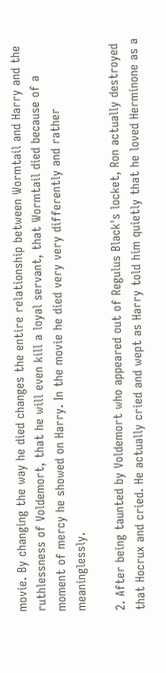movie. By changing the way he died changes the entire relationship between Wormtail and Harry and the ruthlessness of Voldemort, that he will even kill a loyal servant, that Wormtail died because of a moment of mercy he showed on Harry. In the movie he died very very differently and rather meaninglessly.

2. After being taunted by Voldemort who appeared out of Regulus Black's locket, Ron actually destroyed that Hocrux and cried. He actually cried and wept as Harry told him quietly that he loved Herminone as a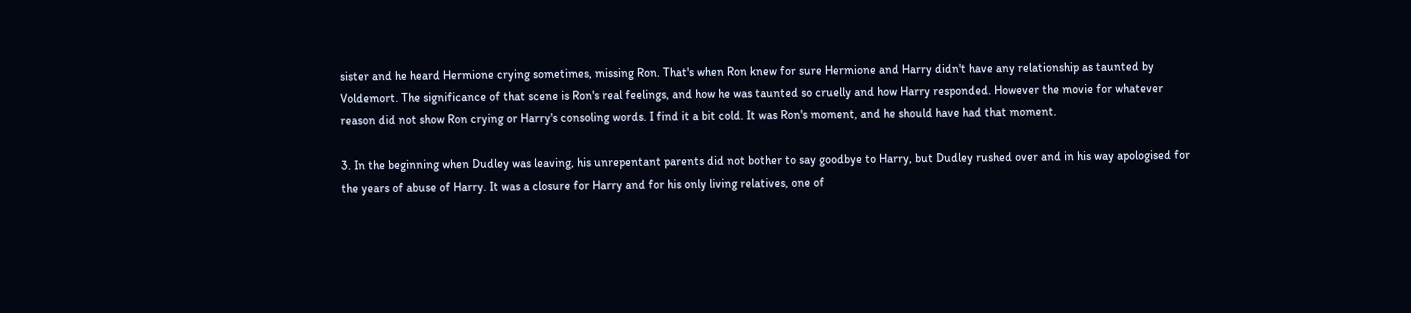sister and he heard Hermione crying sometimes, missing Ron. That's when Ron knew for sure Hermione and Harry didn't have any relationship as taunted by Voldemort. The significance of that scene is Ron's real feelings, and how he was taunted so cruelly and how Harry responded. However the movie for whatever reason did not show Ron crying or Harry's consoling words. I find it a bit cold. It was Ron's moment, and he should have had that moment.

3. In the beginning when Dudley was leaving, his unrepentant parents did not bother to say goodbye to Harry, but Dudley rushed over and in his way apologised for the years of abuse of Harry. It was a closure for Harry and for his only living relatives, one of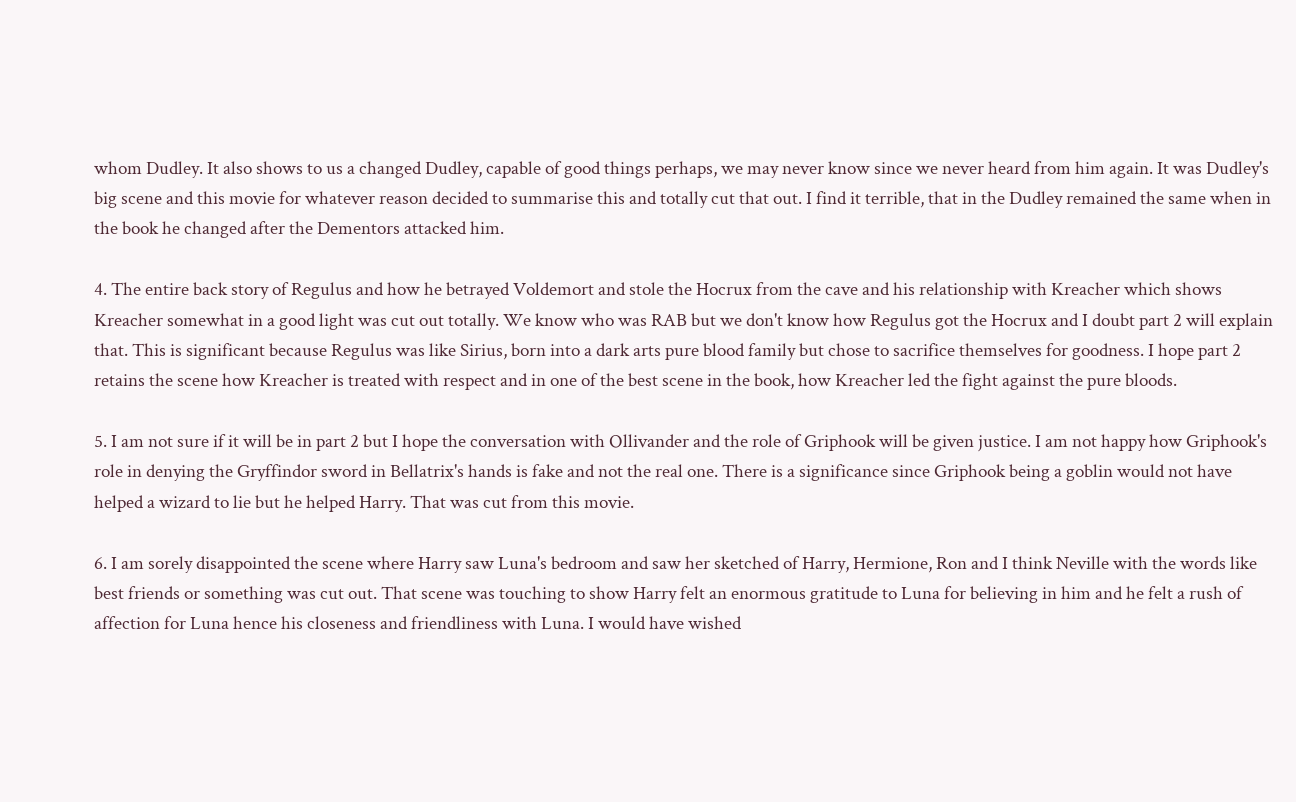whom Dudley. It also shows to us a changed Dudley, capable of good things perhaps, we may never know since we never heard from him again. It was Dudley's big scene and this movie for whatever reason decided to summarise this and totally cut that out. I find it terrible, that in the Dudley remained the same when in the book he changed after the Dementors attacked him.

4. The entire back story of Regulus and how he betrayed Voldemort and stole the Hocrux from the cave and his relationship with Kreacher which shows Kreacher somewhat in a good light was cut out totally. We know who was RAB but we don't know how Regulus got the Hocrux and I doubt part 2 will explain that. This is significant because Regulus was like Sirius, born into a dark arts pure blood family but chose to sacrifice themselves for goodness. I hope part 2 retains the scene how Kreacher is treated with respect and in one of the best scene in the book, how Kreacher led the fight against the pure bloods.

5. I am not sure if it will be in part 2 but I hope the conversation with Ollivander and the role of Griphook will be given justice. I am not happy how Griphook's role in denying the Gryffindor sword in Bellatrix's hands is fake and not the real one. There is a significance since Griphook being a goblin would not have helped a wizard to lie but he helped Harry. That was cut from this movie.

6. I am sorely disappointed the scene where Harry saw Luna's bedroom and saw her sketched of Harry, Hermione, Ron and I think Neville with the words like best friends or something was cut out. That scene was touching to show Harry felt an enormous gratitude to Luna for believing in him and he felt a rush of affection for Luna hence his closeness and friendliness with Luna. I would have wished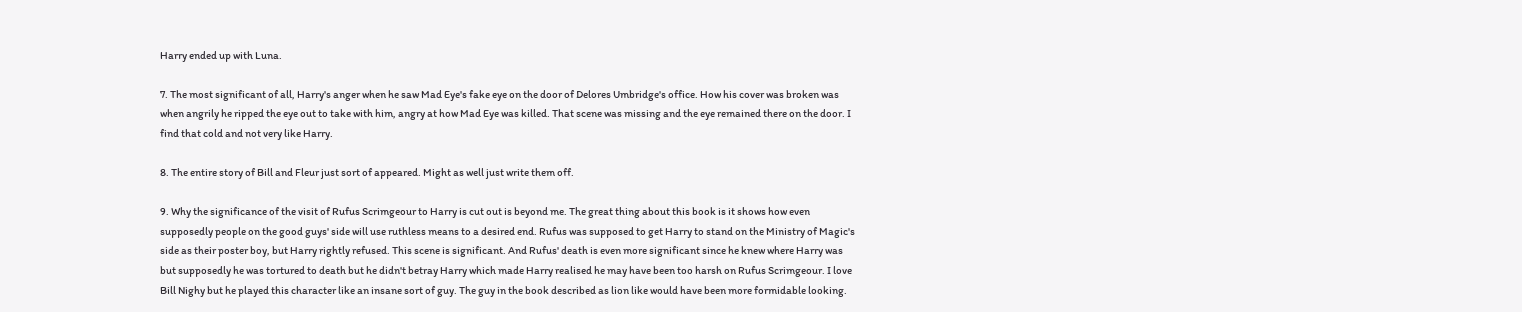Harry ended up with Luna.

7. The most significant of all, Harry's anger when he saw Mad Eye's fake eye on the door of Delores Umbridge's office. How his cover was broken was when angrily he ripped the eye out to take with him, angry at how Mad Eye was killed. That scene was missing and the eye remained there on the door. I find that cold and not very like Harry.

8. The entire story of Bill and Fleur just sort of appeared. Might as well just write them off.

9. Why the significance of the visit of Rufus Scrimgeour to Harry is cut out is beyond me. The great thing about this book is it shows how even supposedly people on the good guys' side will use ruthless means to a desired end. Rufus was supposed to get Harry to stand on the Ministry of Magic's side as their poster boy, but Harry rightly refused. This scene is significant. And Rufus' death is even more significant since he knew where Harry was but supposedly he was tortured to death but he didn't betray Harry which made Harry realised he may have been too harsh on Rufus Scrimgeour. I love Bill Nighy but he played this character like an insane sort of guy. The guy in the book described as lion like would have been more formidable looking.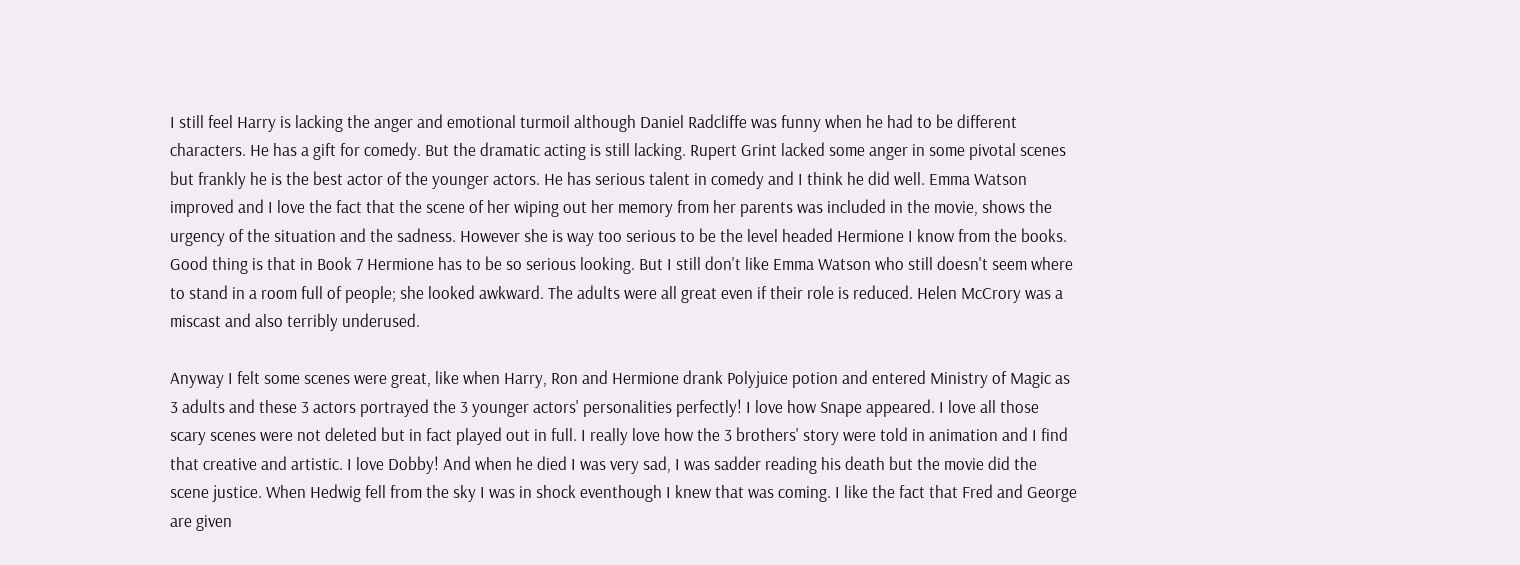I still feel Harry is lacking the anger and emotional turmoil although Daniel Radcliffe was funny when he had to be different characters. He has a gift for comedy. But the dramatic acting is still lacking. Rupert Grint lacked some anger in some pivotal scenes but frankly he is the best actor of the younger actors. He has serious talent in comedy and I think he did well. Emma Watson improved and I love the fact that the scene of her wiping out her memory from her parents was included in the movie, shows the urgency of the situation and the sadness. However she is way too serious to be the level headed Hermione I know from the books. Good thing is that in Book 7 Hermione has to be so serious looking. But I still don't like Emma Watson who still doesn't seem where to stand in a room full of people; she looked awkward. The adults were all great even if their role is reduced. Helen McCrory was a miscast and also terribly underused.

Anyway I felt some scenes were great, like when Harry, Ron and Hermione drank Polyjuice potion and entered Ministry of Magic as 3 adults and these 3 actors portrayed the 3 younger actors' personalities perfectly! I love how Snape appeared. I love all those scary scenes were not deleted but in fact played out in full. I really love how the 3 brothers' story were told in animation and I find that creative and artistic. I love Dobby! And when he died I was very sad, I was sadder reading his death but the movie did the scene justice. When Hedwig fell from the sky I was in shock eventhough I knew that was coming. I like the fact that Fred and George are given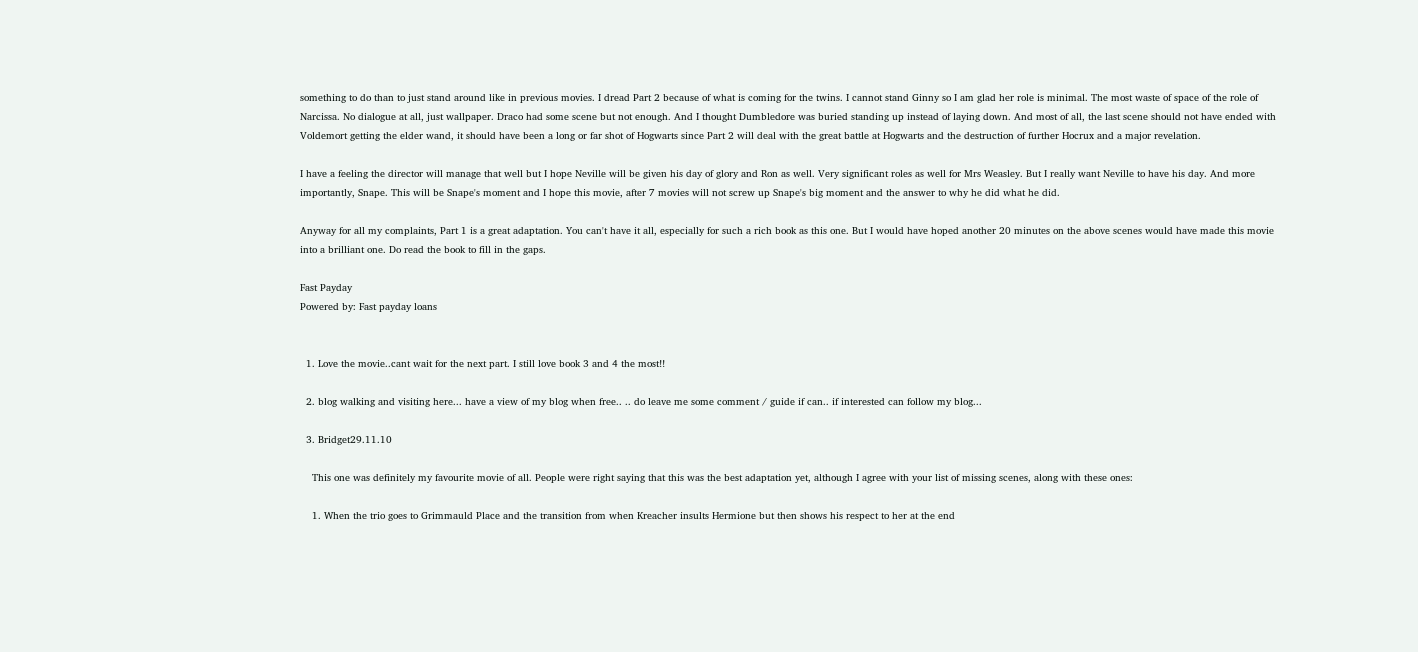something to do than to just stand around like in previous movies. I dread Part 2 because of what is coming for the twins. I cannot stand Ginny so I am glad her role is minimal. The most waste of space of the role of Narcissa. No dialogue at all, just wallpaper. Draco had some scene but not enough. And I thought Dumbledore was buried standing up instead of laying down. And most of all, the last scene should not have ended with Voldemort getting the elder wand, it should have been a long or far shot of Hogwarts since Part 2 will deal with the great battle at Hogwarts and the destruction of further Hocrux and a major revelation.

I have a feeling the director will manage that well but I hope Neville will be given his day of glory and Ron as well. Very significant roles as well for Mrs Weasley. But I really want Neville to have his day. And more importantly, Snape. This will be Snape's moment and I hope this movie, after 7 movies will not screw up Snape's big moment and the answer to why he did what he did.

Anyway for all my complaints, Part 1 is a great adaptation. You can't have it all, especially for such a rich book as this one. But I would have hoped another 20 minutes on the above scenes would have made this movie into a brilliant one. Do read the book to fill in the gaps.

Fast Payday
Powered by: Fast payday loans


  1. Love the movie..cant wait for the next part. I still love book 3 and 4 the most!!

  2. blog walking and visiting here... have a view of my blog when free.. .. do leave me some comment / guide if can.. if interested can follow my blog...

  3. Bridget29.11.10

    This one was definitely my favourite movie of all. People were right saying that this was the best adaptation yet, although I agree with your list of missing scenes, along with these ones:

    1. When the trio goes to Grimmauld Place and the transition from when Kreacher insults Hermione but then shows his respect to her at the end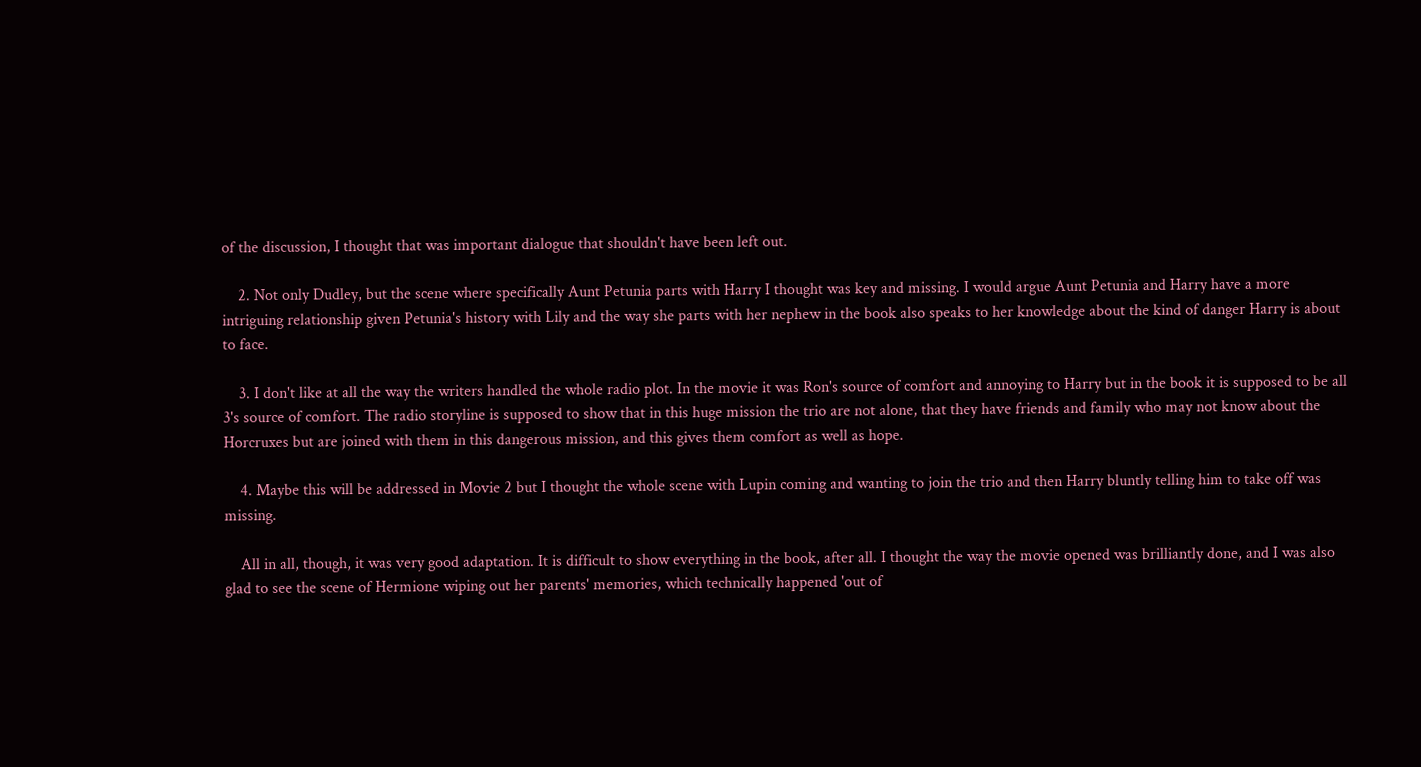of the discussion, I thought that was important dialogue that shouldn't have been left out.

    2. Not only Dudley, but the scene where specifically Aunt Petunia parts with Harry I thought was key and missing. I would argue Aunt Petunia and Harry have a more intriguing relationship given Petunia's history with Lily and the way she parts with her nephew in the book also speaks to her knowledge about the kind of danger Harry is about to face.

    3. I don't like at all the way the writers handled the whole radio plot. In the movie it was Ron's source of comfort and annoying to Harry but in the book it is supposed to be all 3's source of comfort. The radio storyline is supposed to show that in this huge mission the trio are not alone, that they have friends and family who may not know about the Horcruxes but are joined with them in this dangerous mission, and this gives them comfort as well as hope.

    4. Maybe this will be addressed in Movie 2 but I thought the whole scene with Lupin coming and wanting to join the trio and then Harry bluntly telling him to take off was missing.

    All in all, though, it was very good adaptation. It is difficult to show everything in the book, after all. I thought the way the movie opened was brilliantly done, and I was also glad to see the scene of Hermione wiping out her parents' memories, which technically happened 'out of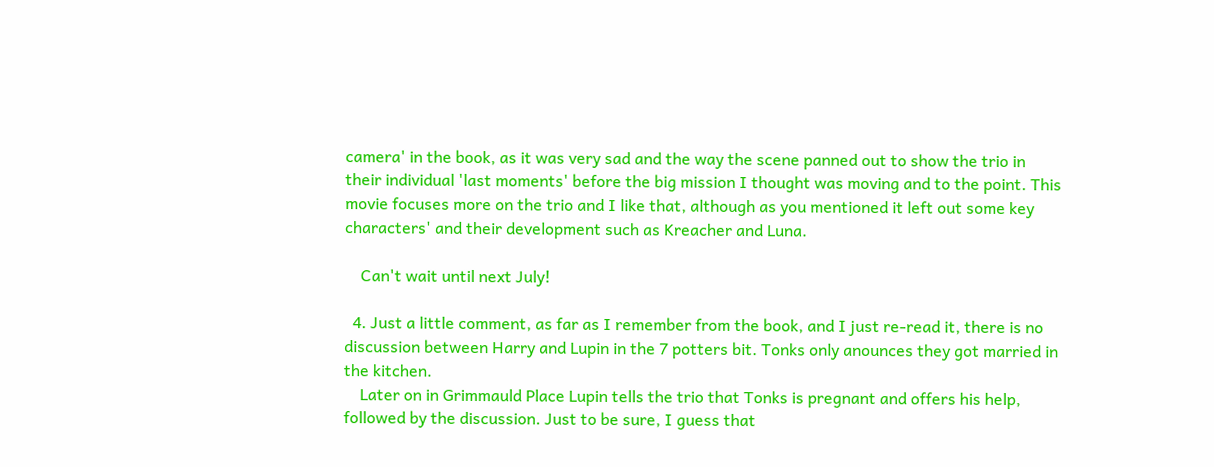camera' in the book, as it was very sad and the way the scene panned out to show the trio in their individual 'last moments' before the big mission I thought was moving and to the point. This movie focuses more on the trio and I like that, although as you mentioned it left out some key characters' and their development such as Kreacher and Luna.

    Can't wait until next July!

  4. Just a little comment, as far as I remember from the book, and I just re-read it, there is no discussion between Harry and Lupin in the 7 potters bit. Tonks only anounces they got married in the kitchen.
    Later on in Grimmauld Place Lupin tells the trio that Tonks is pregnant and offers his help, followed by the discussion. Just to be sure, I guess that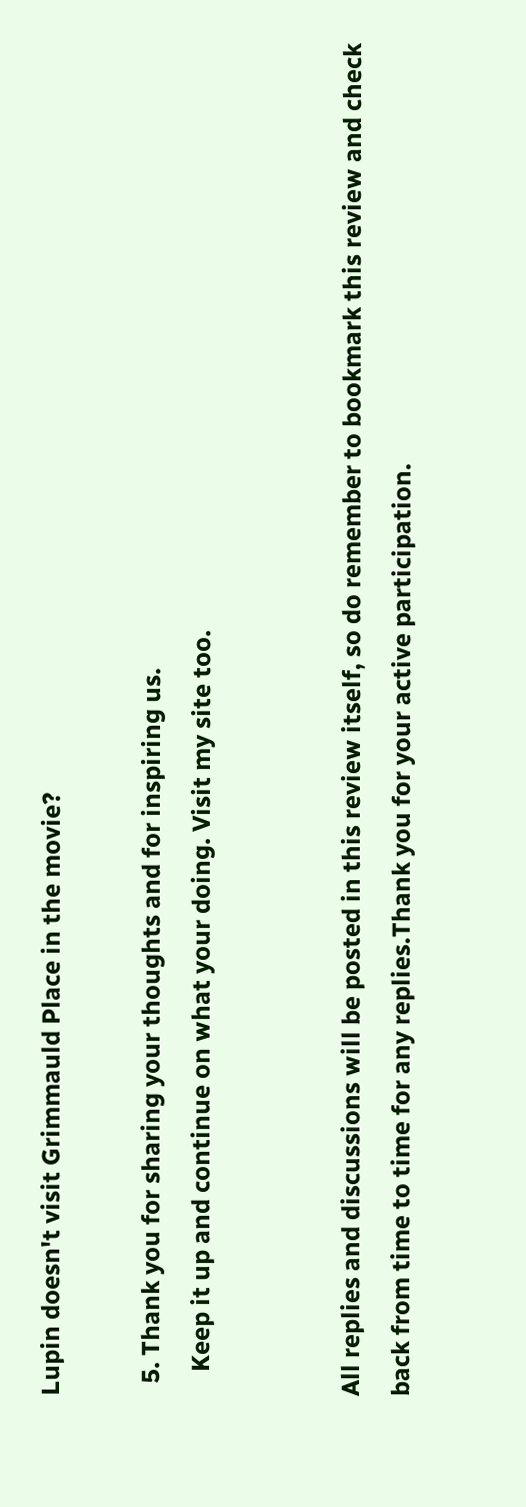Lupin doesn't visit Grimmauld Place in the movie?

  5. Thank you for sharing your thoughts and for inspiring us.
    Keep it up and continue on what your doing. Visit my site too.


All replies and discussions will be posted in this review itself, so do remember to bookmark this review and check back from time to time for any replies.Thank you for your active participation.